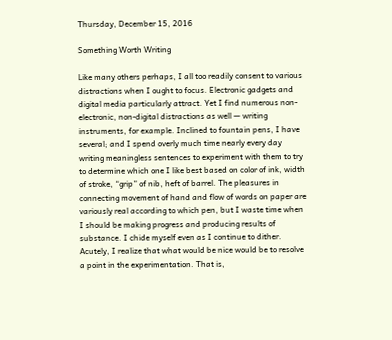Thursday, December 15, 2016

Something Worth Writing

Like many others perhaps, I all too readily consent to various distractions when I ought to focus. Electronic gadgets and digital media particularly attract. Yet I find numerous non-electronic, non-digital distractions as well — writing instruments, for example. Inclined to fountain pens, I have several; and I spend overly much time nearly every day writing meaningless sentences to experiment with them to try to determine which one I like best based on color of ink, width of stroke, “grip” of nib, heft of barrel. The pleasures in connecting movement of hand and flow of words on paper are variously real according to which pen, but I waste time when I should be making progress and producing results of substance. I chide myself even as I continue to dither. Acutely, I realize that what would be nice would be to resolve a point in the experimentation. That is,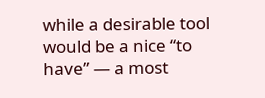while a desirable tool would be a nice “to have” — a most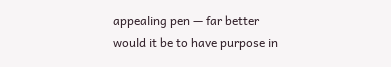appealing pen — far better would it be to have purpose in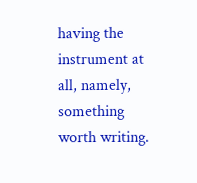having the instrument at all, namely, something worth writing.